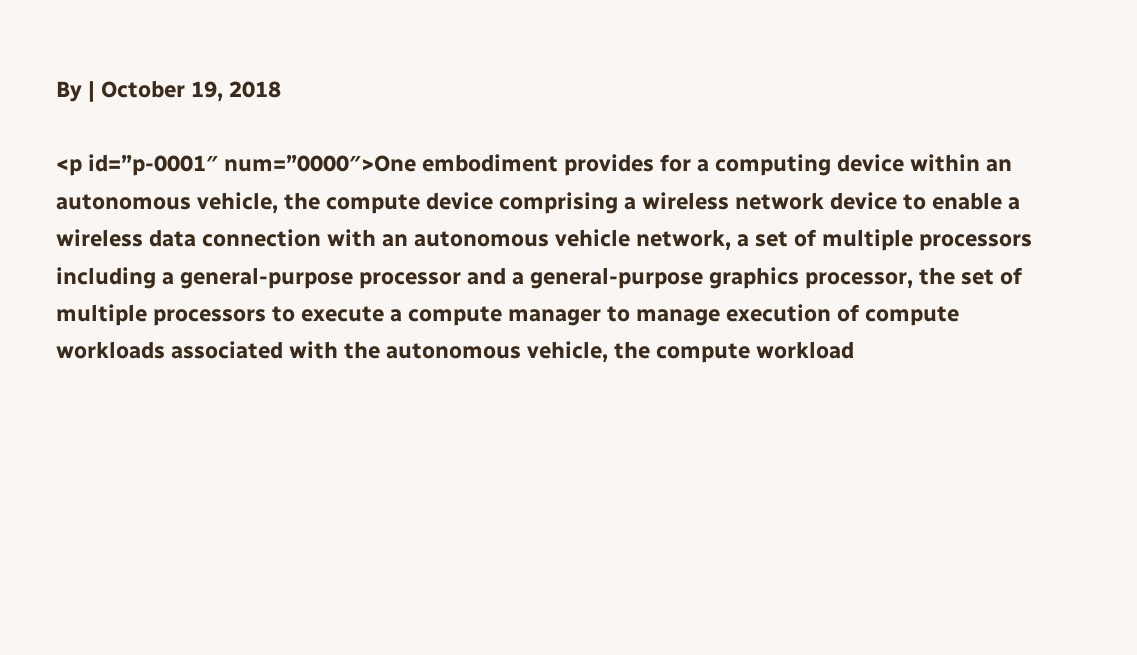By | October 19, 2018

<p id=”p-0001″ num=”0000″>One embodiment provides for a computing device within an autonomous vehicle, the compute device comprising a wireless network device to enable a wireless data connection with an autonomous vehicle network, a set of multiple processors including a general-purpose processor and a general-purpose graphics processor, the set of multiple processors to execute a compute manager to manage execution of compute workloads associated with the autonomous vehicle, the compute workload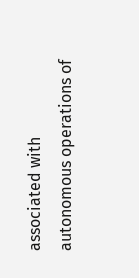associated with autonomous operations of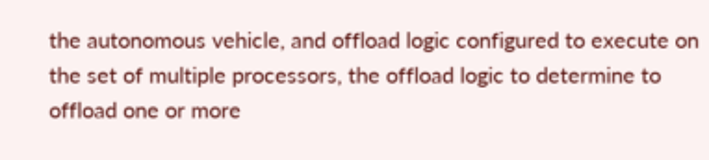the autonomous vehicle, and offload logic configured to execute on the set of multiple processors, the offload logic to determine to offload one or more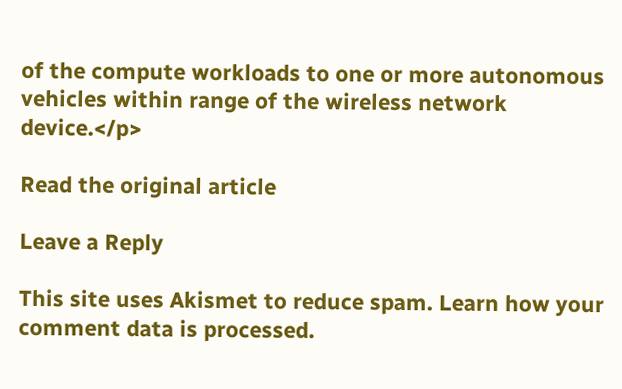of the compute workloads to one or more autonomous vehicles within range of the wireless network device.</p>

Read the original article

Leave a Reply

This site uses Akismet to reduce spam. Learn how your comment data is processed.